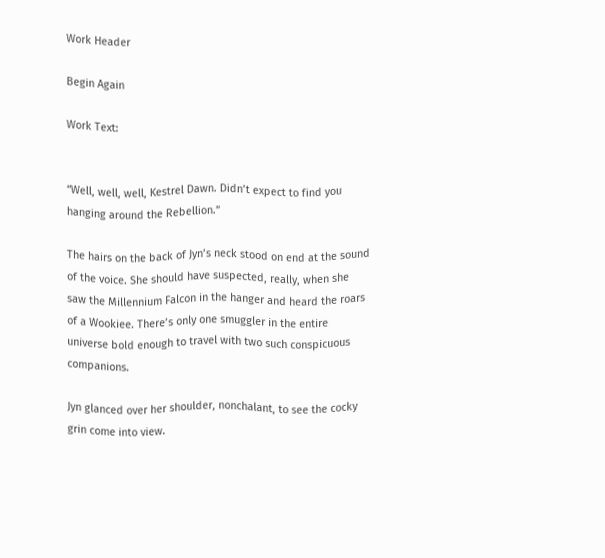Work Header

Begin Again

Work Text:


“Well, well, well, Kestrel Dawn. Didn’t expect to find you hanging around the Rebellion.”

The hairs on the back of Jyn’s neck stood on end at the sound of the voice. She should have suspected, really, when she saw the Millennium Falcon in the hanger and heard the roars of a Wookiee. There’s only one smuggler in the entire universe bold enough to travel with two such conspicuous companions.

Jyn glanced over her shoulder, nonchalant, to see the cocky grin come into view.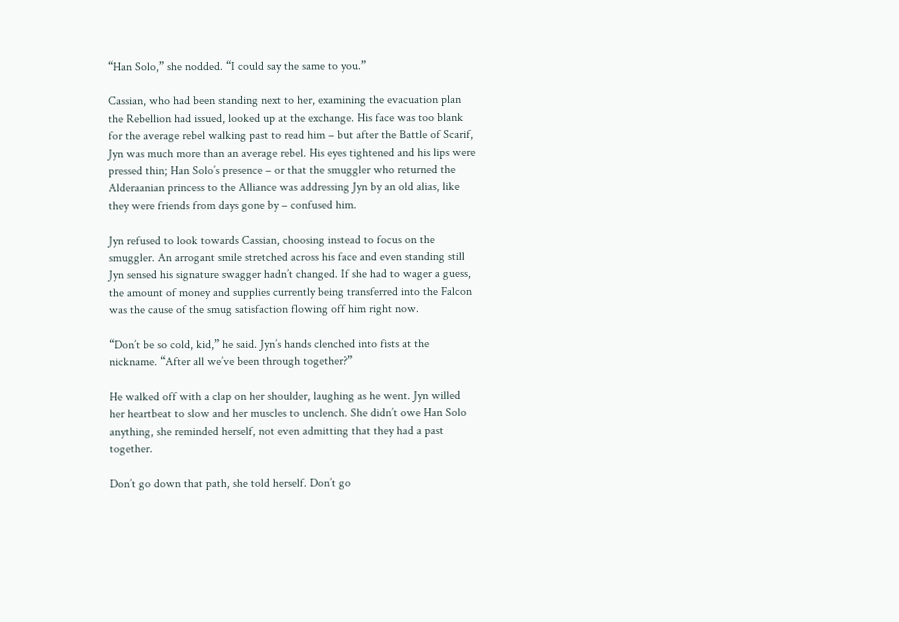“Han Solo,” she nodded. “I could say the same to you.”

Cassian, who had been standing next to her, examining the evacuation plan the Rebellion had issued, looked up at the exchange. His face was too blank for the average rebel walking past to read him – but after the Battle of Scarif, Jyn was much more than an average rebel. His eyes tightened and his lips were pressed thin; Han Solo’s presence – or that the smuggler who returned the Alderaanian princess to the Alliance was addressing Jyn by an old alias, like they were friends from days gone by – confused him.

Jyn refused to look towards Cassian, choosing instead to focus on the smuggler. An arrogant smile stretched across his face and even standing still Jyn sensed his signature swagger hadn’t changed. If she had to wager a guess, the amount of money and supplies currently being transferred into the Falcon was the cause of the smug satisfaction flowing off him right now.

“Don’t be so cold, kid,” he said. Jyn’s hands clenched into fists at the nickname. “After all we’ve been through together?”

He walked off with a clap on her shoulder, laughing as he went. Jyn willed her heartbeat to slow and her muscles to unclench. She didn’t owe Han Solo anything, she reminded herself, not even admitting that they had a past together.

Don’t go down that path, she told herself. Don’t go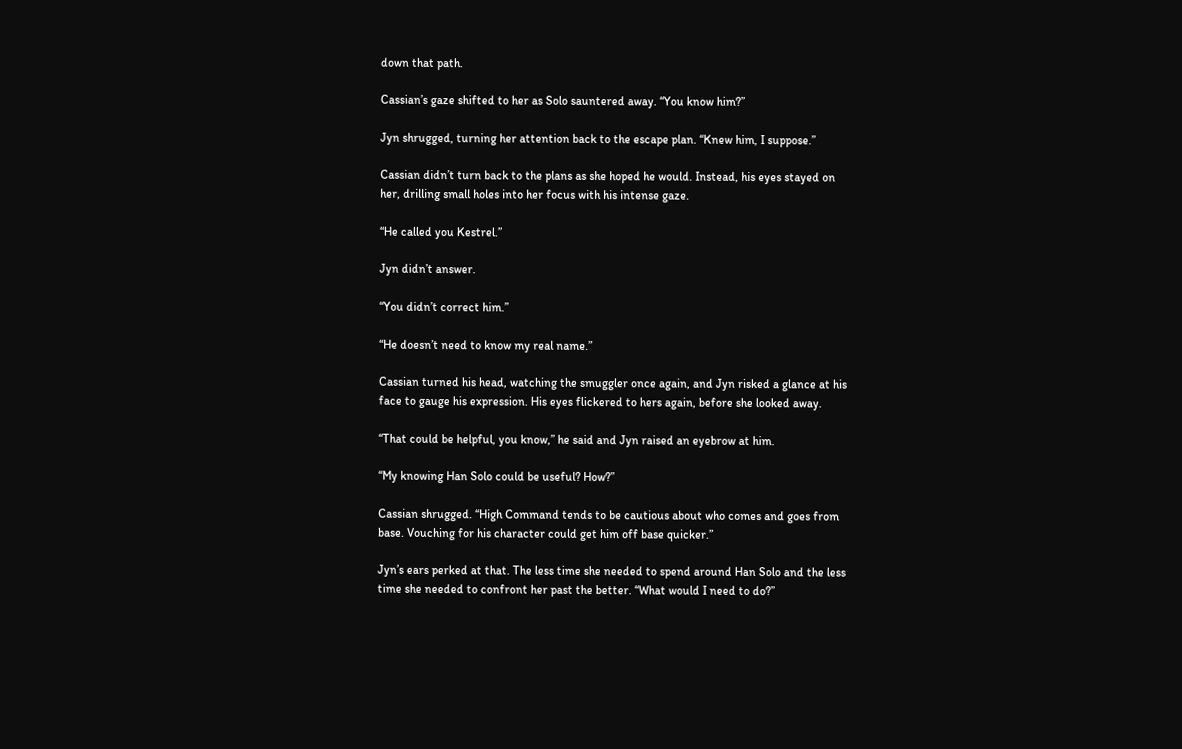down that path.

Cassian’s gaze shifted to her as Solo sauntered away. “You know him?”

Jyn shrugged, turning her attention back to the escape plan. “Knew him, I suppose.”

Cassian didn’t turn back to the plans as she hoped he would. Instead, his eyes stayed on her, drilling small holes into her focus with his intense gaze.

“He called you Kestrel.”

Jyn didn’t answer.

“You didn’t correct him.”

“He doesn’t need to know my real name.”

Cassian turned his head, watching the smuggler once again, and Jyn risked a glance at his face to gauge his expression. His eyes flickered to hers again, before she looked away.

“That could be helpful, you know,” he said and Jyn raised an eyebrow at him.

“My knowing Han Solo could be useful? How?”

Cassian shrugged. “High Command tends to be cautious about who comes and goes from base. Vouching for his character could get him off base quicker.”

Jyn’s ears perked at that. The less time she needed to spend around Han Solo and the less time she needed to confront her past the better. “What would I need to do?”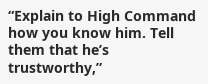“Explain to High Command how you know him. Tell them that he’s trustworthy,”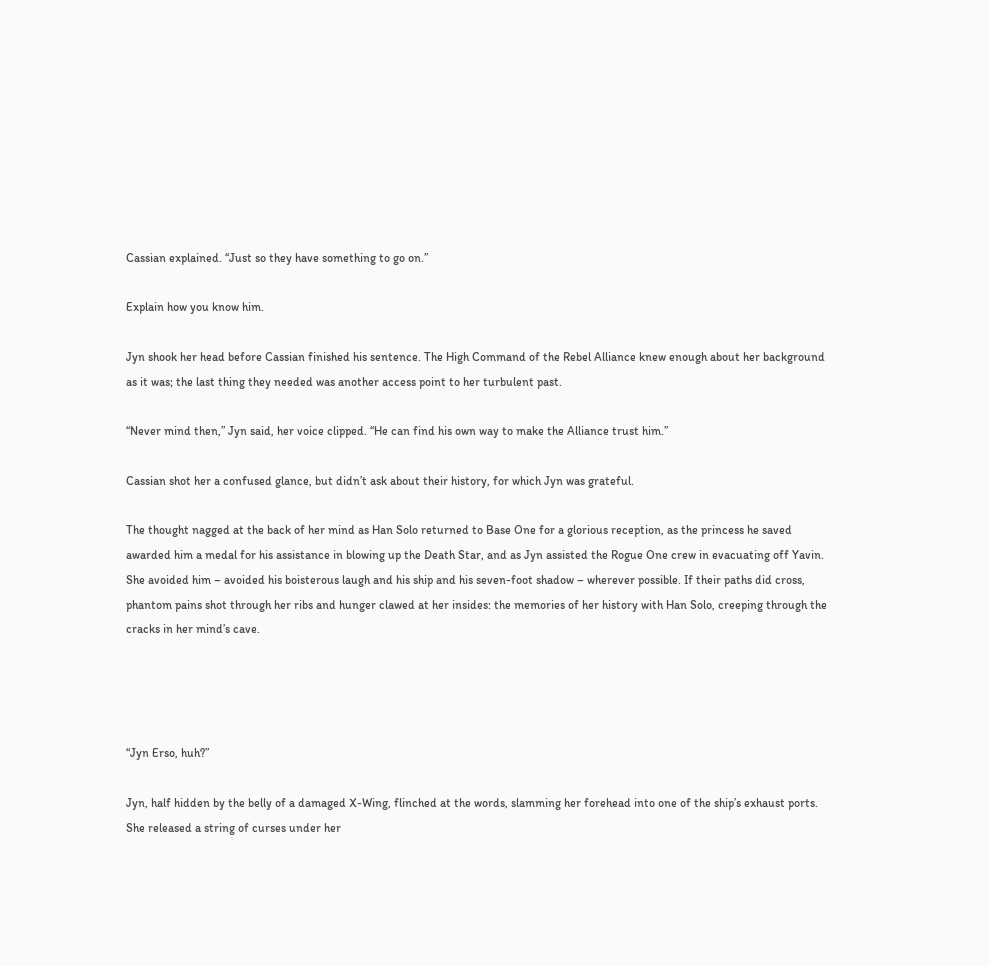Cassian explained. “Just so they have something to go on.”

Explain how you know him.

Jyn shook her head before Cassian finished his sentence. The High Command of the Rebel Alliance knew enough about her background as it was; the last thing they needed was another access point to her turbulent past.

“Never mind then,” Jyn said, her voice clipped. “He can find his own way to make the Alliance trust him.”

Cassian shot her a confused glance, but didn’t ask about their history, for which Jyn was grateful.

The thought nagged at the back of her mind as Han Solo returned to Base One for a glorious reception, as the princess he saved awarded him a medal for his assistance in blowing up the Death Star, and as Jyn assisted the Rogue One crew in evacuating off Yavin. She avoided him – avoided his boisterous laugh and his ship and his seven-foot shadow – wherever possible. If their paths did cross, phantom pains shot through her ribs and hunger clawed at her insides: the memories of her history with Han Solo, creeping through the cracks in her mind’s cave.




“Jyn Erso, huh?”

Jyn, half hidden by the belly of a damaged X-Wing, flinched at the words, slamming her forehead into one of the ship’s exhaust ports. She released a string of curses under her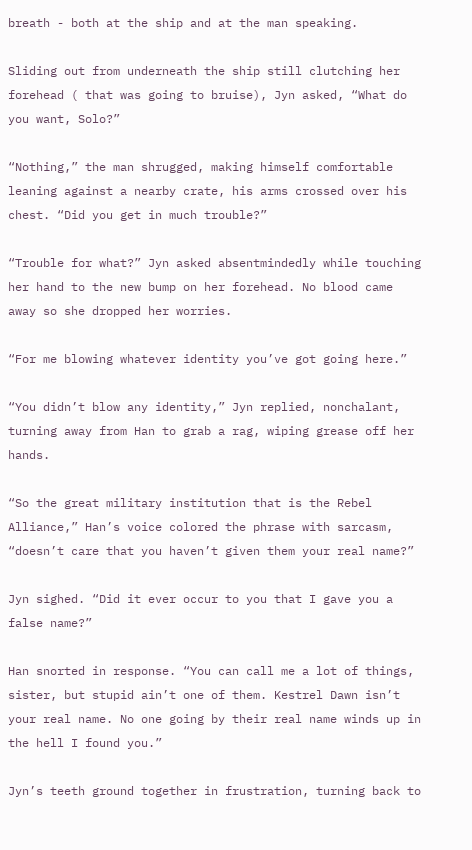breath - both at the ship and at the man speaking.

Sliding out from underneath the ship still clutching her forehead ( that was going to bruise), Jyn asked, “What do you want, Solo?”

“Nothing,” the man shrugged, making himself comfortable leaning against a nearby crate, his arms crossed over his chest. “Did you get in much trouble?”

“Trouble for what?” Jyn asked absentmindedly while touching her hand to the new bump on her forehead. No blood came away so she dropped her worries.

“For me blowing whatever identity you’ve got going here.”

“You didn’t blow any identity,” Jyn replied, nonchalant, turning away from Han to grab a rag, wiping grease off her hands.

“So the great military institution that is the Rebel Alliance,” Han’s voice colored the phrase with sarcasm, “doesn’t care that you haven’t given them your real name?”

Jyn sighed. “Did it ever occur to you that I gave you a false name?”

Han snorted in response. “You can call me a lot of things, sister, but stupid ain’t one of them. Kestrel Dawn isn’t your real name. No one going by their real name winds up in the hell I found you.”

Jyn’s teeth ground together in frustration, turning back to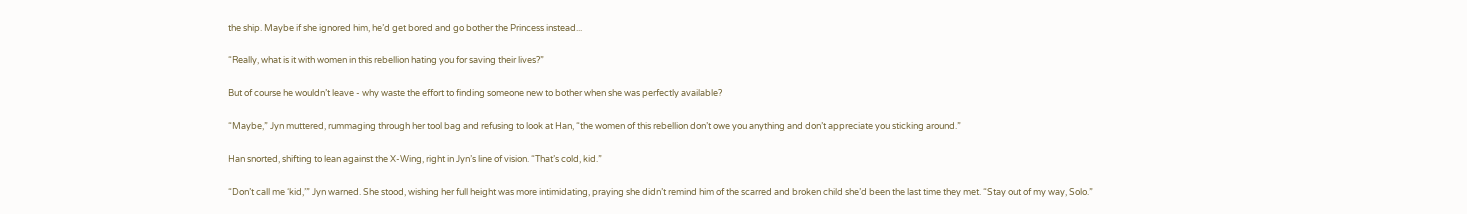the ship. Maybe if she ignored him, he’d get bored and go bother the Princess instead...

“Really, what is it with women in this rebellion hating you for saving their lives?”

But of course he wouldn’t leave - why waste the effort to finding someone new to bother when she was perfectly available?

“Maybe,” Jyn muttered, rummaging through her tool bag and refusing to look at Han, “the women of this rebellion don’t owe you anything and don’t appreciate you sticking around.”

Han snorted, shifting to lean against the X-Wing, right in Jyn’s line of vision. “That’s cold, kid.”

“Don’t call me ‘kid,’” Jyn warned. She stood, wishing her full height was more intimidating, praying she didn’t remind him of the scarred and broken child she’d been the last time they met. “Stay out of my way, Solo.”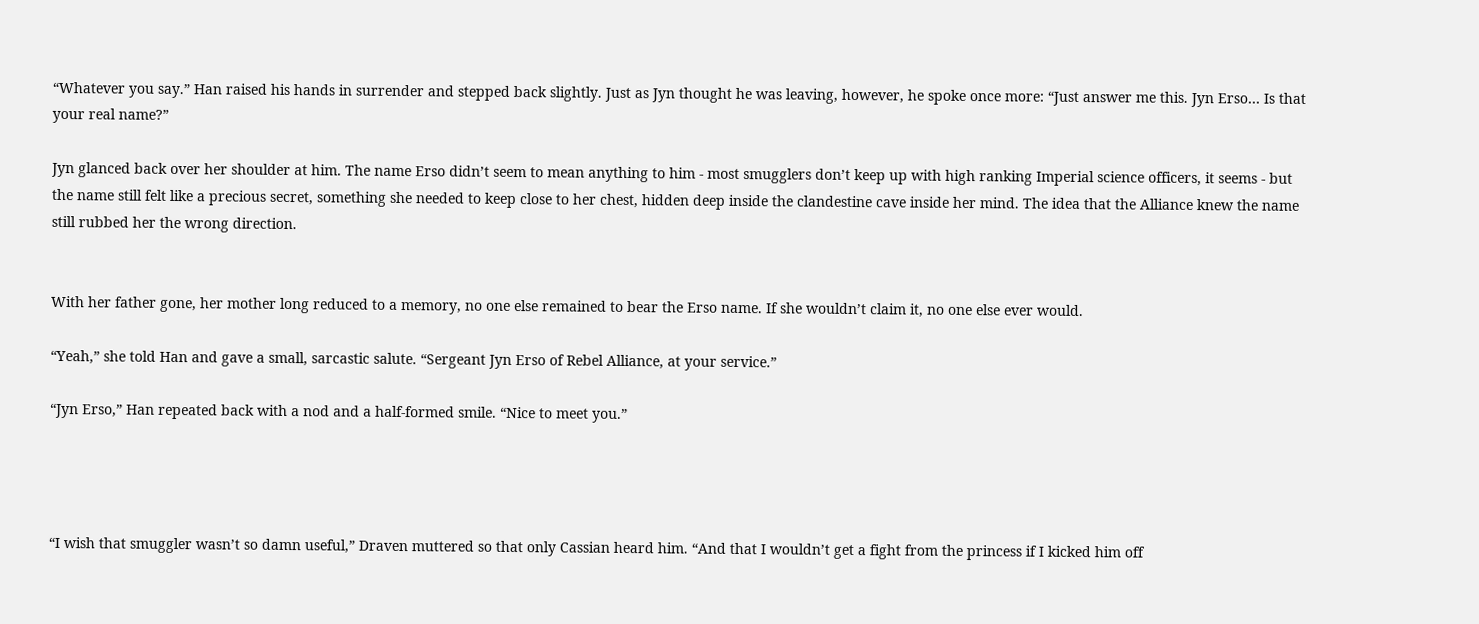“Whatever you say.” Han raised his hands in surrender and stepped back slightly. Just as Jyn thought he was leaving, however, he spoke once more: “Just answer me this. Jyn Erso… Is that your real name?”

Jyn glanced back over her shoulder at him. The name Erso didn’t seem to mean anything to him - most smugglers don’t keep up with high ranking Imperial science officers, it seems - but the name still felt like a precious secret, something she needed to keep close to her chest, hidden deep inside the clandestine cave inside her mind. The idea that the Alliance knew the name still rubbed her the wrong direction.


With her father gone, her mother long reduced to a memory, no one else remained to bear the Erso name. If she wouldn’t claim it, no one else ever would.

“Yeah,” she told Han and gave a small, sarcastic salute. “Sergeant Jyn Erso of Rebel Alliance, at your service.”

“Jyn Erso,” Han repeated back with a nod and a half-formed smile. “Nice to meet you.”




“I wish that smuggler wasn’t so damn useful,” Draven muttered so that only Cassian heard him. “And that I wouldn’t get a fight from the princess if I kicked him off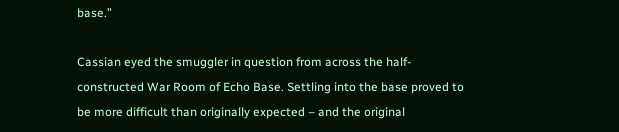base.”

Cassian eyed the smuggler in question from across the half-constructed War Room of Echo Base. Settling into the base proved to be more difficult than originally expected – and the original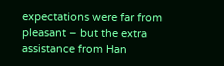expectations were far from pleasant – but the extra assistance from Han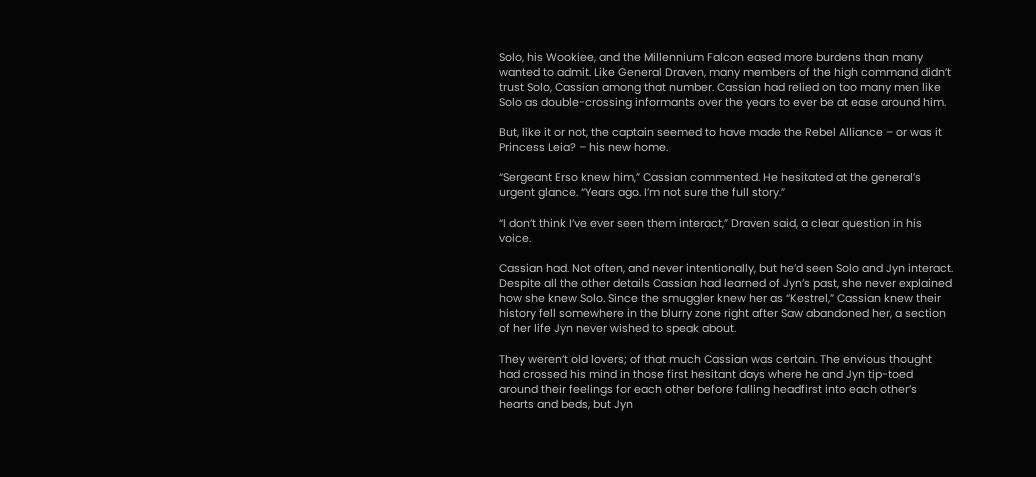Solo, his Wookiee, and the Millennium Falcon eased more burdens than many wanted to admit. Like General Draven, many members of the high command didn’t trust Solo, Cassian among that number. Cassian had relied on too many men like Solo as double-crossing informants over the years to ever be at ease around him.

But, like it or not, the captain seemed to have made the Rebel Alliance – or was it Princess Leia? – his new home.

“Sergeant Erso knew him,” Cassian commented. He hesitated at the general’s urgent glance. “Years ago. I’m not sure the full story.”

“I don’t think I’ve ever seen them interact,” Draven said, a clear question in his voice.

Cassian had. Not often, and never intentionally, but he’d seen Solo and Jyn interact. Despite all the other details Cassian had learned of Jyn’s past, she never explained how she knew Solo. Since the smuggler knew her as “Kestrel,” Cassian knew their history fell somewhere in the blurry zone right after Saw abandoned her, a section of her life Jyn never wished to speak about.

They weren’t old lovers; of that much Cassian was certain. The envious thought had crossed his mind in those first hesitant days where he and Jyn tip-toed around their feelings for each other before falling headfirst into each other’s hearts and beds, but Jyn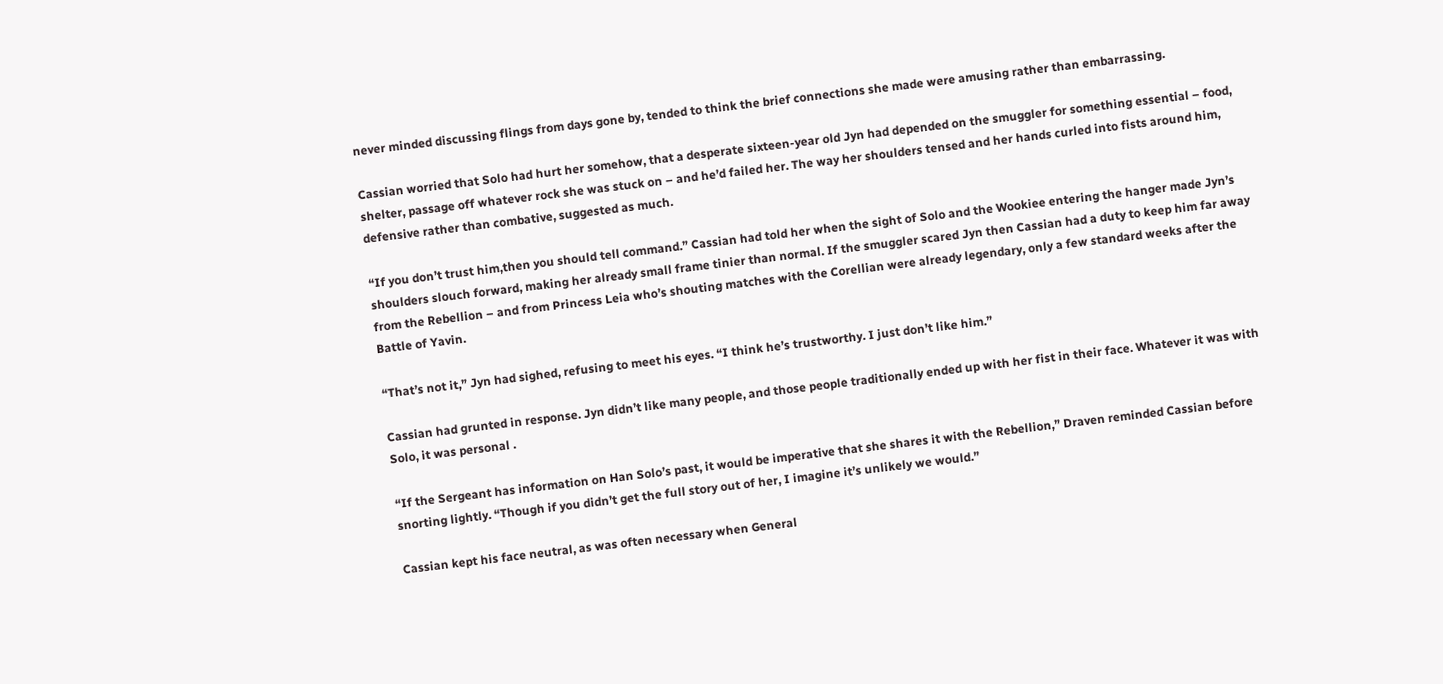never minded discussing flings from days gone by, tended to think the brief connections she made were amusing rather than embarrassing.

Cassian worried that Solo had hurt her somehow, that a desperate sixteen-year old Jyn had depended on the smuggler for something essential – food, shelter, passage off whatever rock she was stuck on – and he’d failed her. The way her shoulders tensed and her hands curled into fists around him, defensive rather than combative, suggested as much.

“If you don’t trust him,then you should tell command.” Cassian had told her when the sight of Solo and the Wookiee entering the hanger made Jyn’s shoulders slouch forward, making her already small frame tinier than normal. If the smuggler scared Jyn then Cassian had a duty to keep him far away from the Rebellion – and from Princess Leia who’s shouting matches with the Corellian were already legendary, only a few standard weeks after the Battle of Yavin.

“That’s not it,” Jyn had sighed, refusing to meet his eyes. “I think he’s trustworthy. I just don’t like him.”

Cassian had grunted in response. Jyn didn’t like many people, and those people traditionally ended up with her fist in their face. Whatever it was with Solo, it was personal .

“If the Sergeant has information on Han Solo’s past, it would be imperative that she shares it with the Rebellion,” Draven reminded Cassian before snorting lightly. “Though if you didn’t get the full story out of her, I imagine it’s unlikely we would.”

Cassian kept his face neutral, as was often necessary when General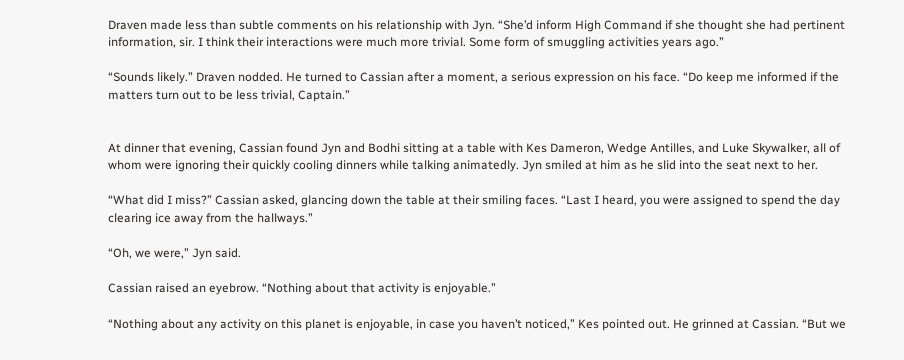Draven made less than subtle comments on his relationship with Jyn. “She’d inform High Command if she thought she had pertinent information, sir. I think their interactions were much more trivial. Some form of smuggling activities years ago.”

“Sounds likely.” Draven nodded. He turned to Cassian after a moment, a serious expression on his face. “Do keep me informed if the matters turn out to be less trivial, Captain.”


At dinner that evening, Cassian found Jyn and Bodhi sitting at a table with Kes Dameron, Wedge Antilles, and Luke Skywalker, all of whom were ignoring their quickly cooling dinners while talking animatedly. Jyn smiled at him as he slid into the seat next to her.

“What did I miss?” Cassian asked, glancing down the table at their smiling faces. “Last I heard, you were assigned to spend the day clearing ice away from the hallways.”

“Oh, we were,” Jyn said.

Cassian raised an eyebrow. “Nothing about that activity is enjoyable.”

“Nothing about any activity on this planet is enjoyable, in case you haven’t noticed,” Kes pointed out. He grinned at Cassian. “But we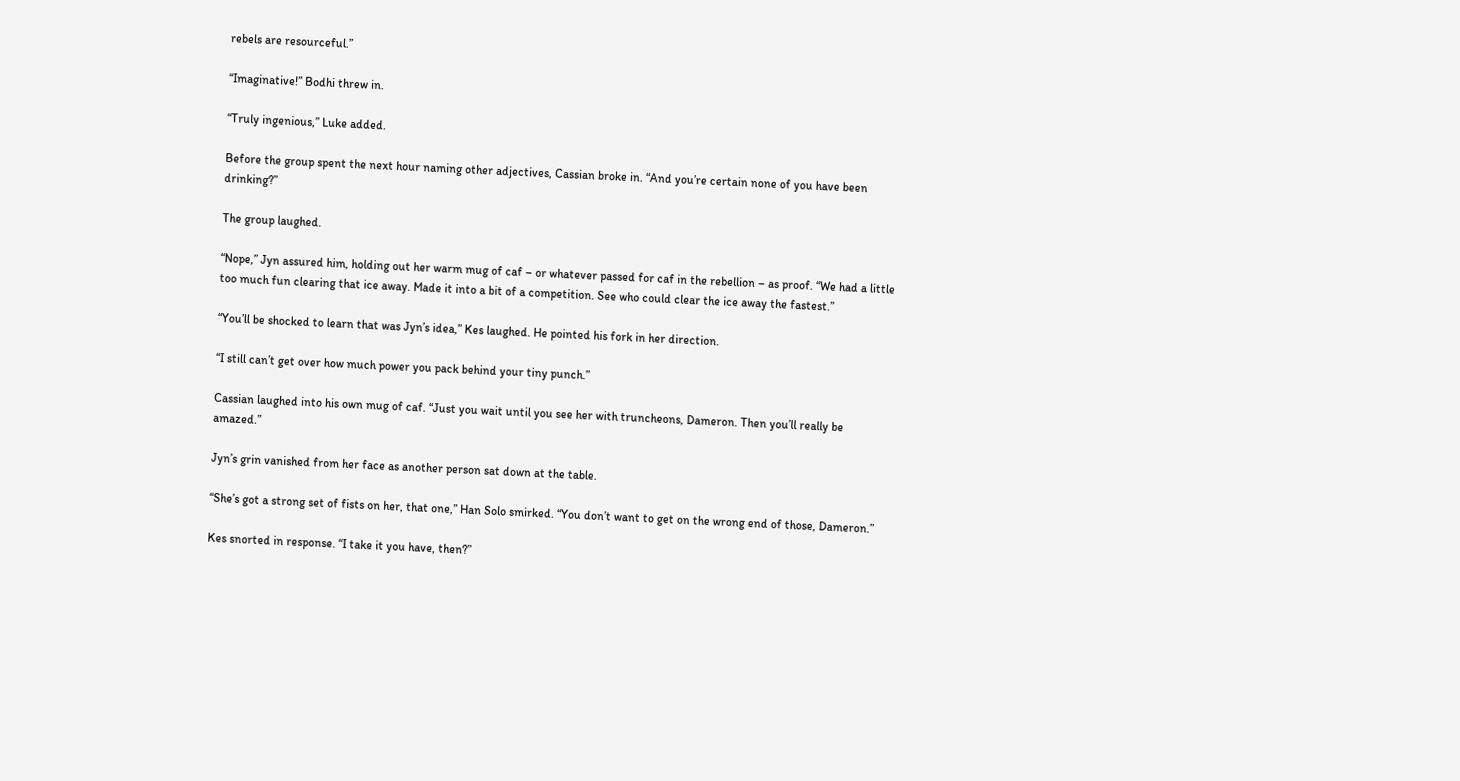rebels are resourceful.”

“Imaginative!” Bodhi threw in.

“Truly ingenious,” Luke added.

Before the group spent the next hour naming other adjectives, Cassian broke in. “And you’re certain none of you have been drinking?”

The group laughed.

“Nope,” Jyn assured him, holding out her warm mug of caf – or whatever passed for caf in the rebellion – as proof. “We had a little too much fun clearing that ice away. Made it into a bit of a competition. See who could clear the ice away the fastest.”

“You’ll be shocked to learn that was Jyn’s idea,” Kes laughed. He pointed his fork in her direction.

“I still can’t get over how much power you pack behind your tiny punch.”

Cassian laughed into his own mug of caf. “Just you wait until you see her with truncheons, Dameron. Then you’ll really be amazed.”

Jyn’s grin vanished from her face as another person sat down at the table.

“She’s got a strong set of fists on her, that one,” Han Solo smirked. “You don’t want to get on the wrong end of those, Dameron.”

Kes snorted in response. “I take it you have, then?”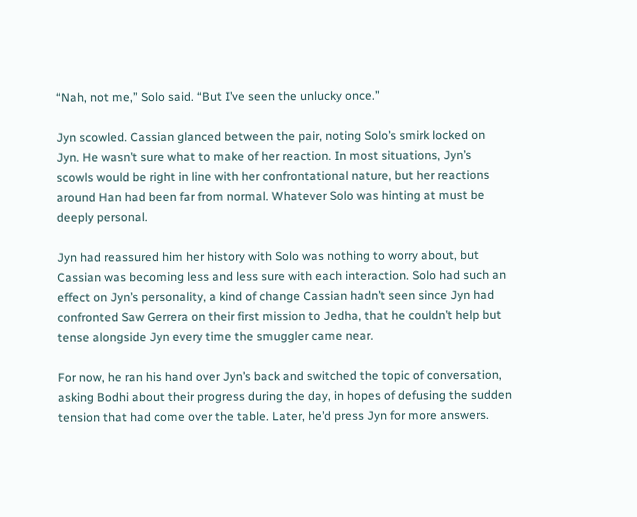“Nah, not me,” Solo said. “But I’ve seen the unlucky once.”

Jyn scowled. Cassian glanced between the pair, noting Solo’s smirk locked on Jyn. He wasn’t sure what to make of her reaction. In most situations, Jyn’s scowls would be right in line with her confrontational nature, but her reactions around Han had been far from normal. Whatever Solo was hinting at must be deeply personal.

Jyn had reassured him her history with Solo was nothing to worry about, but Cassian was becoming less and less sure with each interaction. Solo had such an effect on Jyn’s personality, a kind of change Cassian hadn’t seen since Jyn had confronted Saw Gerrera on their first mission to Jedha, that he couldn’t help but tense alongside Jyn every time the smuggler came near.

For now, he ran his hand over Jyn’s back and switched the topic of conversation, asking Bodhi about their progress during the day, in hopes of defusing the sudden tension that had come over the table. Later, he’d press Jyn for more answers.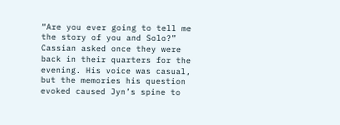“Are you ever going to tell me the story of you and Solo?” Cassian asked once they were back in their quarters for the evening. His voice was casual, but the memories his question evoked caused Jyn’s spine to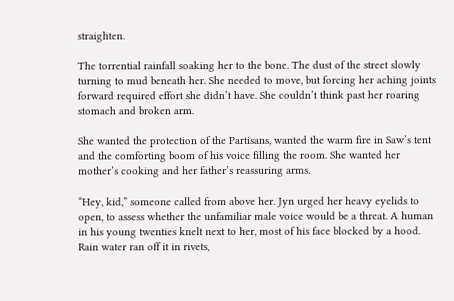straighten.

The torrential rainfall soaking her to the bone. The dust of the street slowly turning to mud beneath her. She needed to move, but forcing her aching joints forward required effort she didn’t have. She couldn’t think past her roaring stomach and broken arm.

She wanted the protection of the Partisans, wanted the warm fire in Saw’s tent and the comforting boom of his voice filling the room. She wanted her mother’s cooking and her father’s reassuring arms.

“Hey, kid,” someone called from above her. Jyn urged her heavy eyelids to open, to assess whether the unfamiliar male voice would be a threat. A human in his young twenties knelt next to her, most of his face blocked by a hood. Rain water ran off it in rivets,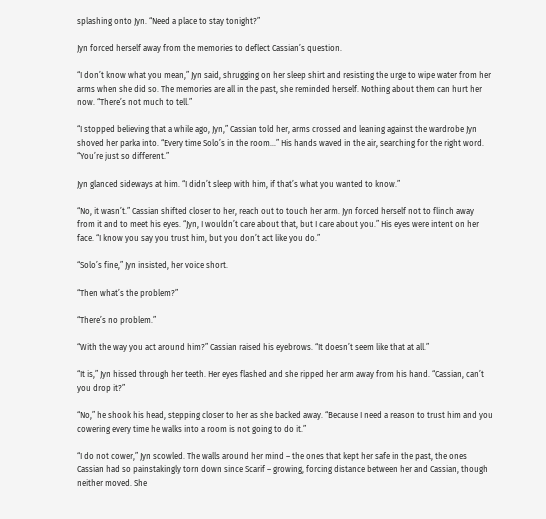splashing onto Jyn. “Need a place to stay tonight?”

Jyn forced herself away from the memories to deflect Cassian’s question.

“I don’t know what you mean,” Jyn said, shrugging on her sleep shirt and resisting the urge to wipe water from her arms when she did so. The memories are all in the past, she reminded herself. Nothing about them can hurt her now. “There’s not much to tell.”

“I stopped believing that a while ago, Jyn,” Cassian told her, arms crossed and leaning against the wardrobe Jyn shoved her parka into. “Every time Solo’s in the room…” His hands waved in the air, searching for the right word. “You’re just so different.”

Jyn glanced sideways at him. “I didn’t sleep with him, if that’s what you wanted to know.”

“No, it wasn’t.” Cassian shifted closer to her, reach out to touch her arm. Jyn forced herself not to flinch away from it and to meet his eyes. “Jyn, I wouldn’t care about that, but I care about you.” His eyes were intent on her face. “I know you say you trust him, but you don’t act like you do.”

“Solo’s fine,” Jyn insisted, her voice short.

“Then what’s the problem?”

“There’s no problem.”

“With the way you act around him?” Cassian raised his eyebrows. “It doesn’t seem like that at all.”

“It is,” Jyn hissed through her teeth. Her eyes flashed and she ripped her arm away from his hand. “Cassian, can’t you drop it?”

“No,” he shook his head, stepping closer to her as she backed away. “Because I need a reason to trust him and you cowering every time he walks into a room is not going to do it.”

“I do not cower,” Jyn scowled. The walls around her mind – the ones that kept her safe in the past, the ones Cassian had so painstakingly torn down since Scarif – growing, forcing distance between her and Cassian, though neither moved. She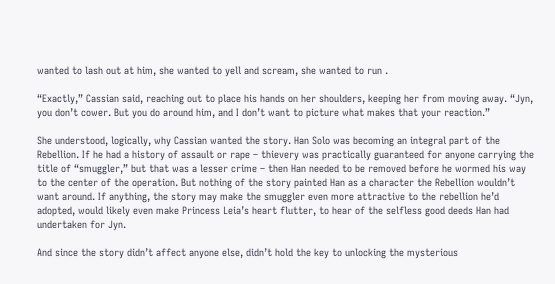wanted to lash out at him, she wanted to yell and scream, she wanted to run .

“Exactly,” Cassian said, reaching out to place his hands on her shoulders, keeping her from moving away. “Jyn, you don’t cower. But you do around him, and I don’t want to picture what makes that your reaction.”

She understood, logically, why Cassian wanted the story. Han Solo was becoming an integral part of the Rebellion. If he had a history of assault or rape – thievery was practically guaranteed for anyone carrying the title of “smuggler,” but that was a lesser crime – then Han needed to be removed before he wormed his way to the center of the operation. But nothing of the story painted Han as a character the Rebellion wouldn’t want around. If anything, the story may make the smuggler even more attractive to the rebellion he’d adopted, would likely even make Princess Leia’s heart flutter, to hear of the selfless good deeds Han had undertaken for Jyn.

And since the story didn’t affect anyone else, didn’t hold the key to unlocking the mysterious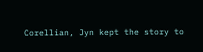Corellian, Jyn kept the story to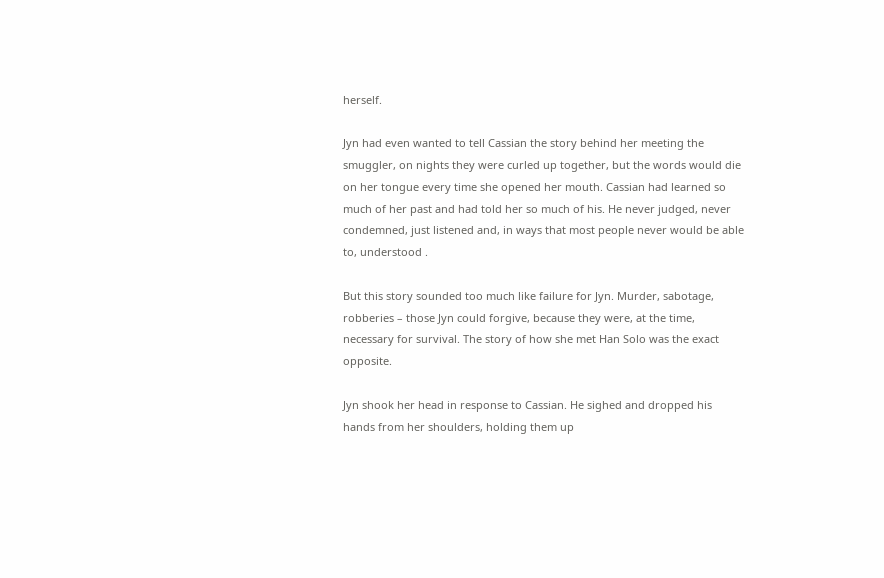herself.

Jyn had even wanted to tell Cassian the story behind her meeting the smuggler, on nights they were curled up together, but the words would die on her tongue every time she opened her mouth. Cassian had learned so much of her past and had told her so much of his. He never judged, never condemned, just listened and, in ways that most people never would be able to, understood .

But this story sounded too much like failure for Jyn. Murder, sabotage, robberies – those Jyn could forgive, because they were, at the time, necessary for survival. The story of how she met Han Solo was the exact opposite.

Jyn shook her head in response to Cassian. He sighed and dropped his hands from her shoulders, holding them up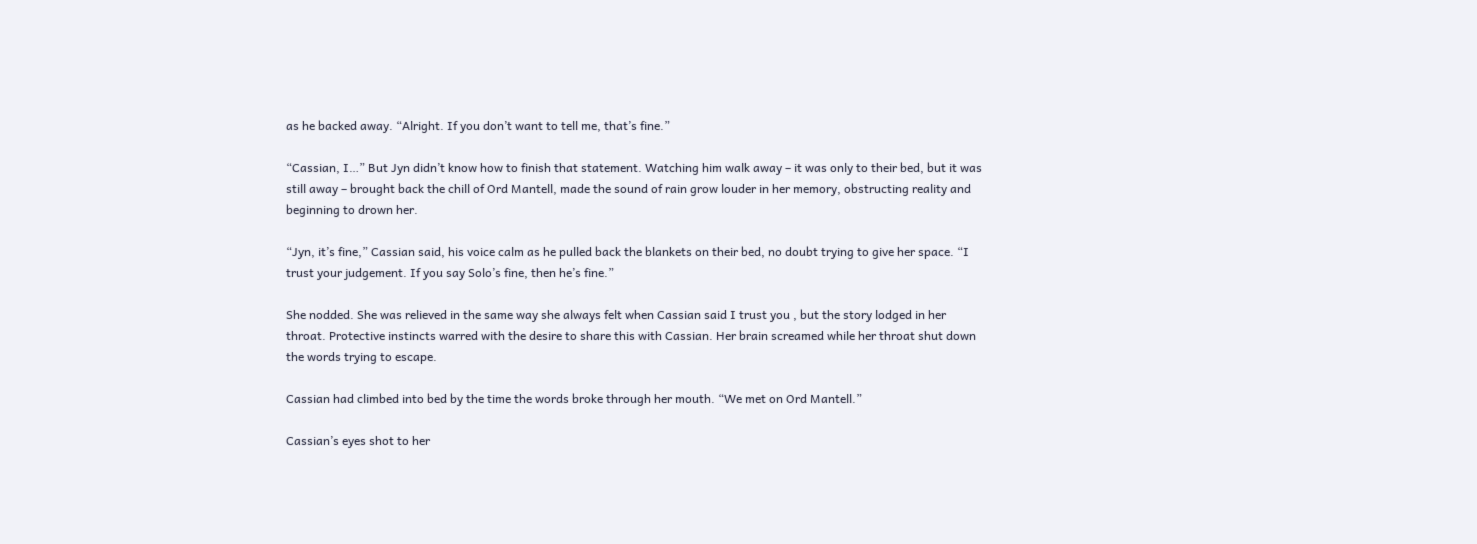as he backed away. “Alright. If you don’t want to tell me, that’s fine.”

“Cassian, I…” But Jyn didn’t know how to finish that statement. Watching him walk away – it was only to their bed, but it was still away – brought back the chill of Ord Mantell, made the sound of rain grow louder in her memory, obstructing reality and beginning to drown her.

“Jyn, it’s fine,” Cassian said, his voice calm as he pulled back the blankets on their bed, no doubt trying to give her space. “I trust your judgement. If you say Solo’s fine, then he’s fine.”

She nodded. She was relieved in the same way she always felt when Cassian said I trust you , but the story lodged in her throat. Protective instincts warred with the desire to share this with Cassian. Her brain screamed while her throat shut down the words trying to escape.

Cassian had climbed into bed by the time the words broke through her mouth. “We met on Ord Mantell.”

Cassian’s eyes shot to her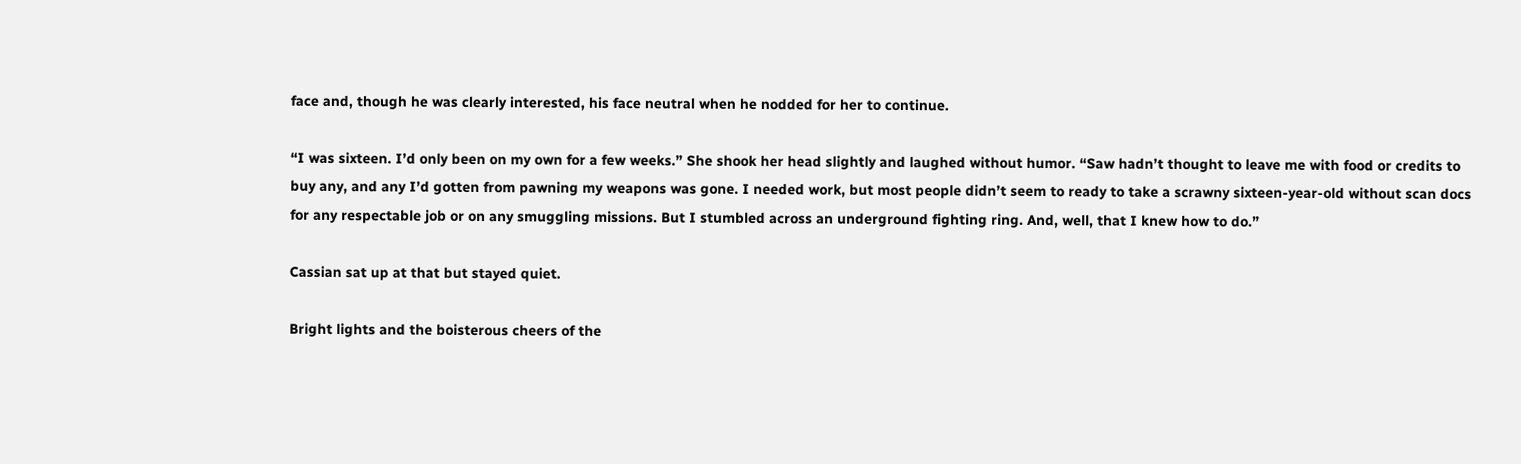face and, though he was clearly interested, his face neutral when he nodded for her to continue.

“I was sixteen. I’d only been on my own for a few weeks.” She shook her head slightly and laughed without humor. “Saw hadn’t thought to leave me with food or credits to buy any, and any I’d gotten from pawning my weapons was gone. I needed work, but most people didn’t seem to ready to take a scrawny sixteen-year-old without scan docs for any respectable job or on any smuggling missions. But I stumbled across an underground fighting ring. And, well, that I knew how to do.”

Cassian sat up at that but stayed quiet.

Bright lights and the boisterous cheers of the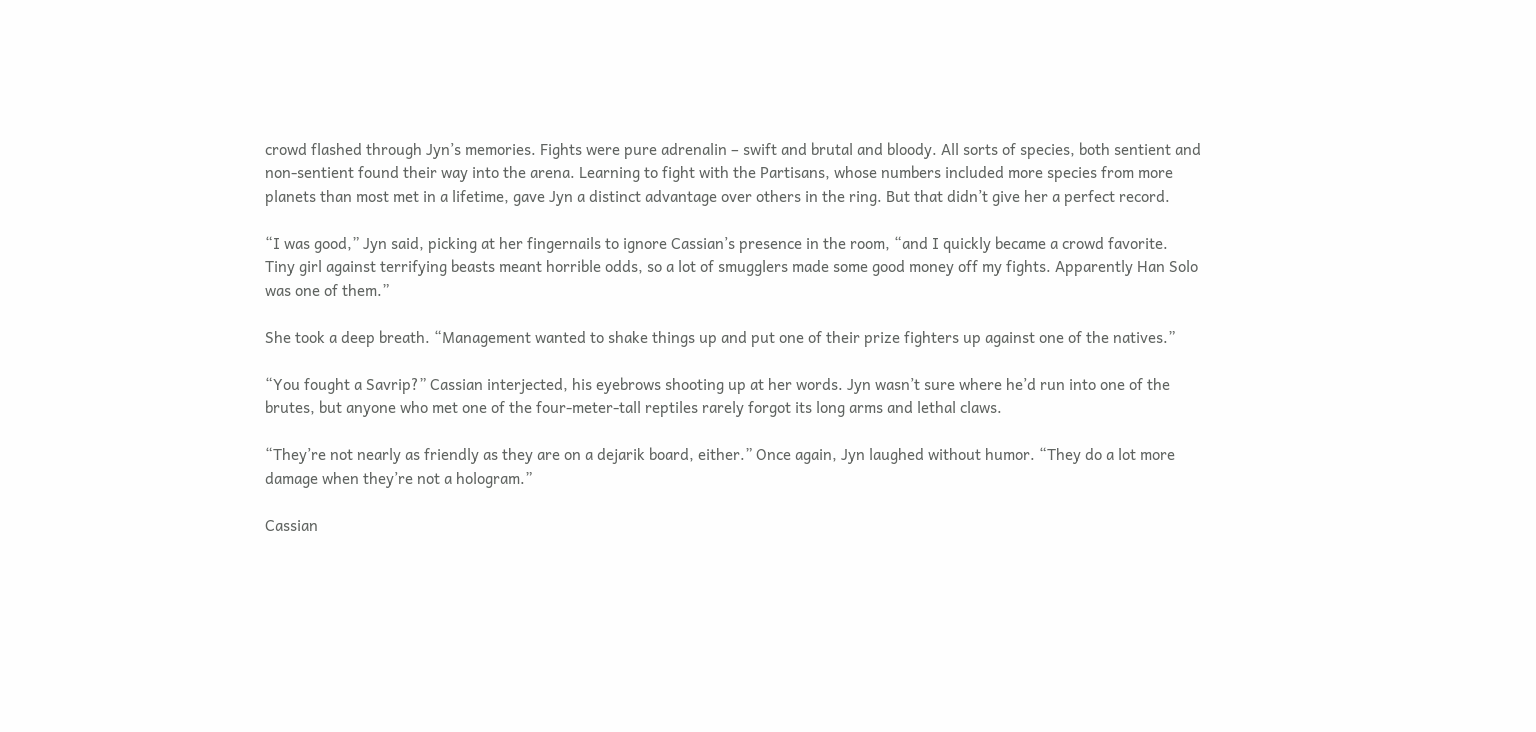crowd flashed through Jyn’s memories. Fights were pure adrenalin – swift and brutal and bloody. All sorts of species, both sentient and non-sentient found their way into the arena. Learning to fight with the Partisans, whose numbers included more species from more planets than most met in a lifetime, gave Jyn a distinct advantage over others in the ring. But that didn’t give her a perfect record.

“I was good,” Jyn said, picking at her fingernails to ignore Cassian’s presence in the room, “and I quickly became a crowd favorite. Tiny girl against terrifying beasts meant horrible odds, so a lot of smugglers made some good money off my fights. Apparently Han Solo was one of them.”

She took a deep breath. “Management wanted to shake things up and put one of their prize fighters up against one of the natives.”

“You fought a Savrip?” Cassian interjected, his eyebrows shooting up at her words. Jyn wasn’t sure where he’d run into one of the brutes, but anyone who met one of the four-meter-tall reptiles rarely forgot its long arms and lethal claws.

“They’re not nearly as friendly as they are on a dejarik board, either.” Once again, Jyn laughed without humor. “They do a lot more damage when they’re not a hologram.”

Cassian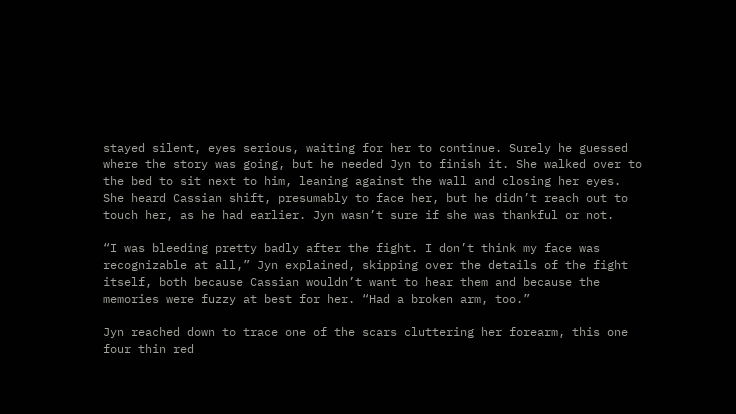stayed silent, eyes serious, waiting for her to continue. Surely he guessed where the story was going, but he needed Jyn to finish it. She walked over to the bed to sit next to him, leaning against the wall and closing her eyes. She heard Cassian shift, presumably to face her, but he didn’t reach out to touch her, as he had earlier. Jyn wasn’t sure if she was thankful or not.

“I was bleeding pretty badly after the fight. I don’t think my face was recognizable at all,” Jyn explained, skipping over the details of the fight itself, both because Cassian wouldn’t want to hear them and because the memories were fuzzy at best for her. “Had a broken arm, too.”

Jyn reached down to trace one of the scars cluttering her forearm, this one four thin red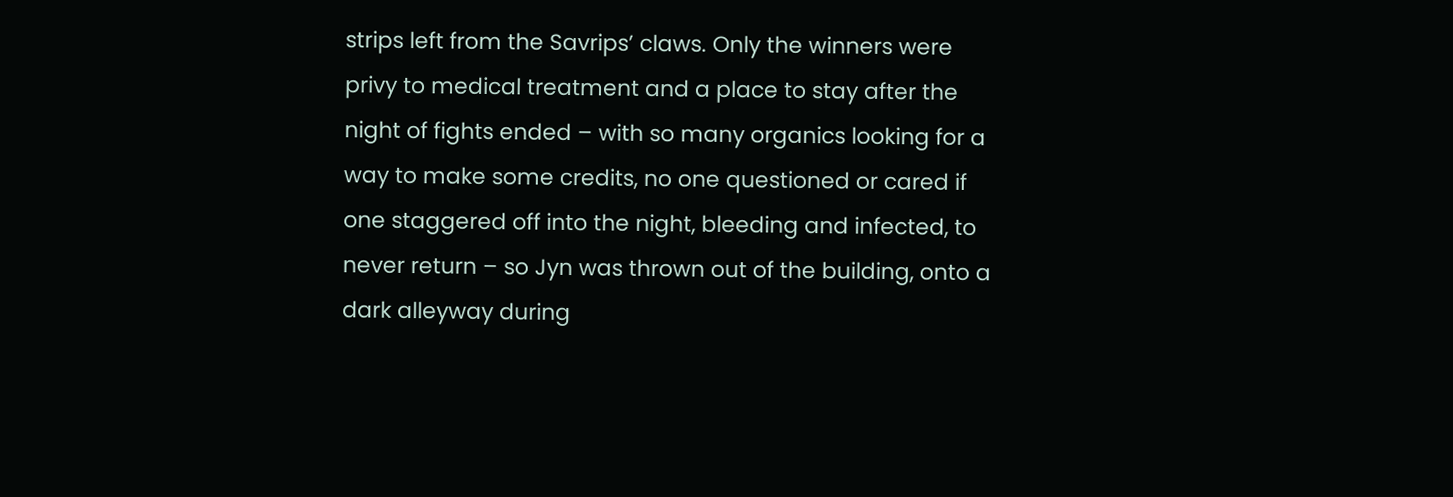strips left from the Savrips’ claws. Only the winners were privy to medical treatment and a place to stay after the night of fights ended – with so many organics looking for a way to make some credits, no one questioned or cared if one staggered off into the night, bleeding and infected, to never return – so Jyn was thrown out of the building, onto a dark alleyway during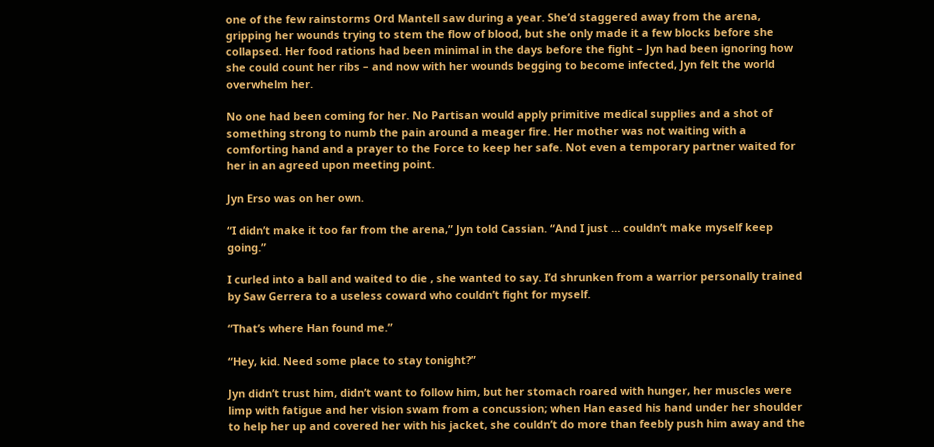one of the few rainstorms Ord Mantell saw during a year. She’d staggered away from the arena, gripping her wounds trying to stem the flow of blood, but she only made it a few blocks before she collapsed. Her food rations had been minimal in the days before the fight – Jyn had been ignoring how she could count her ribs – and now with her wounds begging to become infected, Jyn felt the world overwhelm her.

No one had been coming for her. No Partisan would apply primitive medical supplies and a shot of something strong to numb the pain around a meager fire. Her mother was not waiting with a comforting hand and a prayer to the Force to keep her safe. Not even a temporary partner waited for her in an agreed upon meeting point.

Jyn Erso was on her own.

“I didn’t make it too far from the arena,” Jyn told Cassian. “And I just … couldn’t make myself keep going.”

I curled into a ball and waited to die , she wanted to say. I’d shrunken from a warrior personally trained by Saw Gerrera to a useless coward who couldn’t fight for myself.

“That’s where Han found me.”

“Hey, kid. Need some place to stay tonight?”

Jyn didn’t trust him, didn’t want to follow him, but her stomach roared with hunger, her muscles were limp with fatigue and her vision swam from a concussion; when Han eased his hand under her shoulder to help her up and covered her with his jacket, she couldn’t do more than feebly push him away and the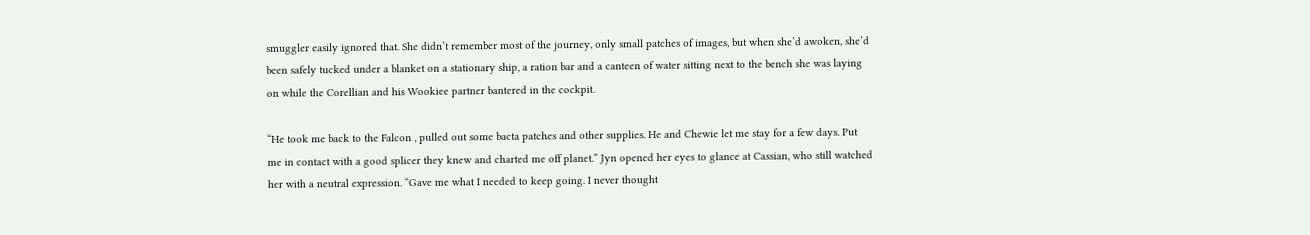smuggler easily ignored that. She didn’t remember most of the journey, only small patches of images, but when she’d awoken, she’d been safely tucked under a blanket on a stationary ship, a ration bar and a canteen of water sitting next to the bench she was laying on while the Corellian and his Wookiee partner bantered in the cockpit.

“He took me back to the Falcon , pulled out some bacta patches and other supplies. He and Chewie let me stay for a few days. Put me in contact with a good splicer they knew and charted me off planet.” Jyn opened her eyes to glance at Cassian, who still watched her with a neutral expression. “Gave me what I needed to keep going. I never thought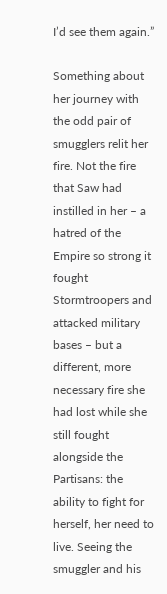I’d see them again.”

Something about her journey with the odd pair of smugglers relit her fire. Not the fire that Saw had instilled in her – a hatred of the Empire so strong it fought Stormtroopers and attacked military bases – but a different, more necessary fire she had lost while she still fought alongside the Partisans: the ability to fight for herself, her need to live. Seeing the smuggler and his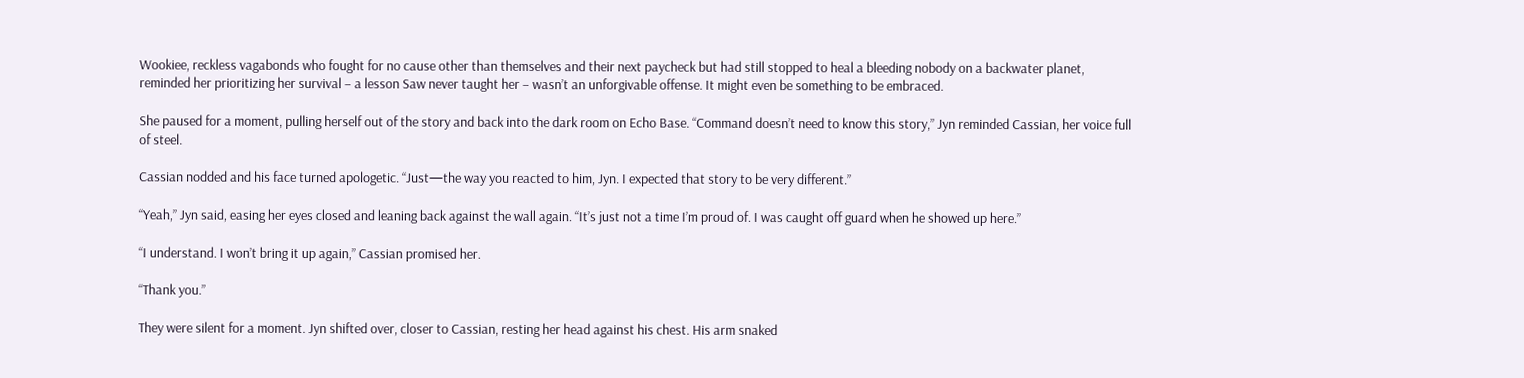Wookiee, reckless vagabonds who fought for no cause other than themselves and their next paycheck but had still stopped to heal a bleeding nobody on a backwater planet, reminded her prioritizing her survival – a lesson Saw never taught her – wasn’t an unforgivable offense. It might even be something to be embraced.

She paused for a moment, pulling herself out of the story and back into the dark room on Echo Base. “Command doesn’t need to know this story,” Jyn reminded Cassian, her voice full of steel.

Cassian nodded and his face turned apologetic. “Just—the way you reacted to him, Jyn. I expected that story to be very different.”

“Yeah,” Jyn said, easing her eyes closed and leaning back against the wall again. “It’s just not a time I’m proud of. I was caught off guard when he showed up here.”

“I understand. I won’t bring it up again,” Cassian promised her.

“Thank you.”

They were silent for a moment. Jyn shifted over, closer to Cassian, resting her head against his chest. His arm snaked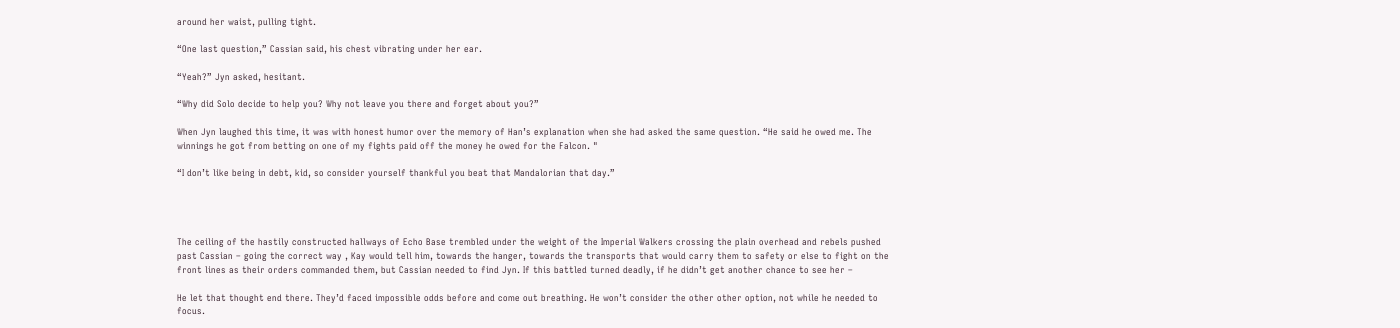around her waist, pulling tight.

“One last question,” Cassian said, his chest vibrating under her ear.

“Yeah?” Jyn asked, hesitant.

“Why did Solo decide to help you? Why not leave you there and forget about you?”

When Jyn laughed this time, it was with honest humor over the memory of Han’s explanation when she had asked the same question. “He said he owed me. The winnings he got from betting on one of my fights paid off the money he owed for the Falcon. "

“I don’t like being in debt, kid, so consider yourself thankful you beat that Mandalorian that day.”




The ceiling of the hastily constructed hallways of Echo Base trembled under the weight of the Imperial Walkers crossing the plain overhead and rebels pushed past Cassian – going the correct way , Kay would tell him, towards the hanger, towards the transports that would carry them to safety or else to fight on the front lines as their orders commanded them, but Cassian needed to find Jyn. If this battled turned deadly, if he didn’t get another chance to see her –

He let that thought end there. They’d faced impossible odds before and come out breathing. He won’t consider the other other option, not while he needed to focus.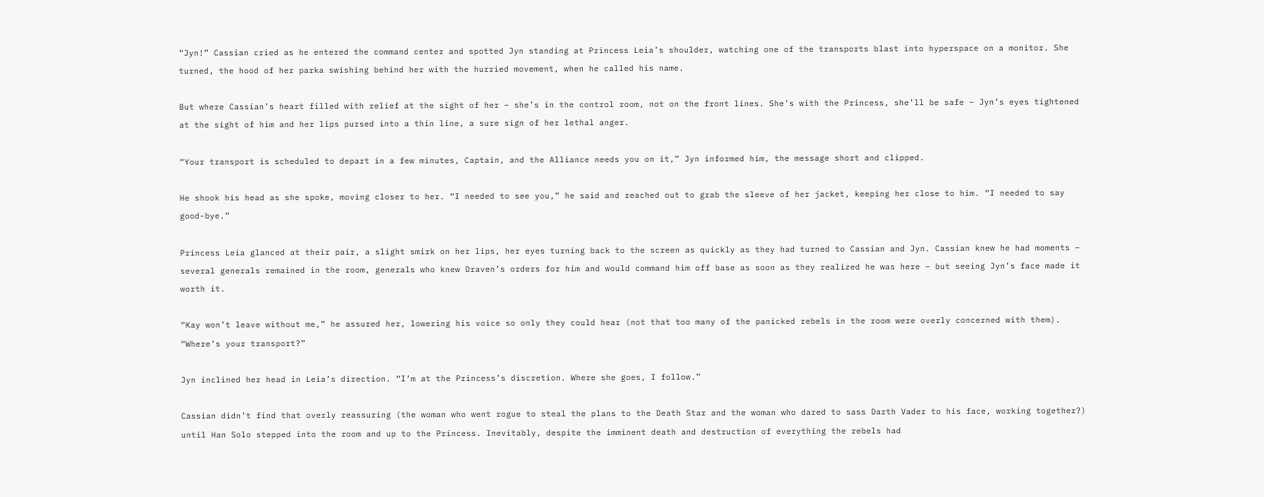“Jyn!” Cassian cried as he entered the command center and spotted Jyn standing at Princess Leia’s shoulder, watching one of the transports blast into hyperspace on a monitor. She turned, the hood of her parka swishing behind her with the hurried movement, when he called his name.

But where Cassian’s heart filled with relief at the sight of her – she’s in the control room, not on the front lines. She’s with the Princess, she’ll be safe – Jyn’s eyes tightened at the sight of him and her lips pursed into a thin line, a sure sign of her lethal anger.

“Your transport is scheduled to depart in a few minutes, Captain, and the Alliance needs you on it,” Jyn informed him, the message short and clipped.

He shook his head as she spoke, moving closer to her. “I needed to see you,” he said and reached out to grab the sleeve of her jacket, keeping her close to him. “I needed to say good-bye.”

Princess Leia glanced at their pair, a slight smirk on her lips, her eyes turning back to the screen as quickly as they had turned to Cassian and Jyn. Cassian knew he had moments – several generals remained in the room, generals who knew Draven’s orders for him and would command him off base as soon as they realized he was here – but seeing Jyn’s face made it worth it.

“Kay won’t leave without me,” he assured her, lowering his voice so only they could hear (not that too many of the panicked rebels in the room were overly concerned with them). “Where’s your transport?”

Jyn inclined her head in Leia’s direction. “I’m at the Princess’s discretion. Where she goes, I follow.”

Cassian didn’t find that overly reassuring (the woman who went rogue to steal the plans to the Death Star and the woman who dared to sass Darth Vader to his face, working together?) until Han Solo stepped into the room and up to the Princess. Inevitably, despite the imminent death and destruction of everything the rebels had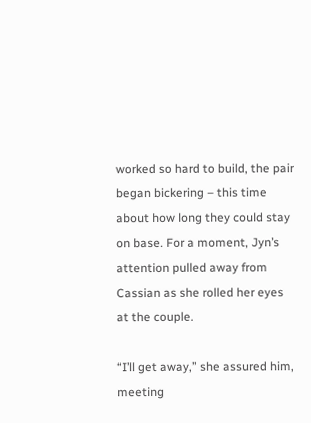worked so hard to build, the pair began bickering – this time about how long they could stay on base. For a moment, Jyn’s attention pulled away from Cassian as she rolled her eyes at the couple.

“I’ll get away,” she assured him, meeting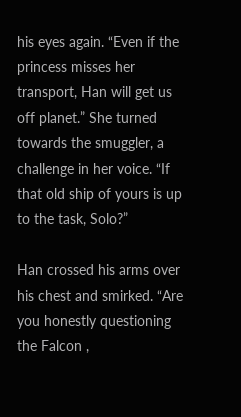his eyes again. “Even if the princess misses her transport, Han will get us off planet.” She turned towards the smuggler, a challenge in her voice. “If that old ship of yours is up to the task, Solo?”

Han crossed his arms over his chest and smirked. “Are you honestly questioning the Falcon ,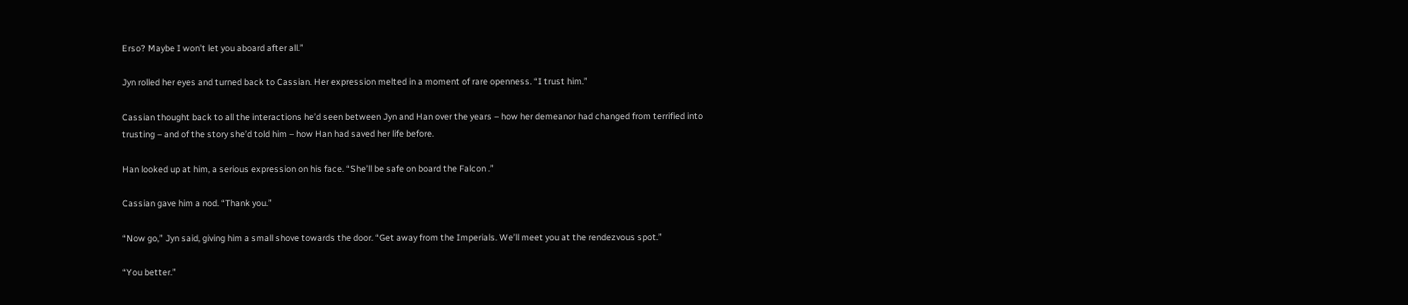Erso? Maybe I won’t let you aboard after all.”

Jyn rolled her eyes and turned back to Cassian. Her expression melted in a moment of rare openness. “I trust him.”

Cassian thought back to all the interactions he’d seen between Jyn and Han over the years – how her demeanor had changed from terrified into trusting – and of the story she’d told him – how Han had saved her life before.

Han looked up at him, a serious expression on his face. “She’ll be safe on board the Falcon .”

Cassian gave him a nod. “Thank you.”

“Now go,” Jyn said, giving him a small shove towards the door. “Get away from the Imperials. We’ll meet you at the rendezvous spot.”

“You better.”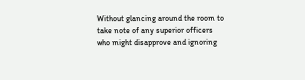Without glancing around the room to take note of any superior officers who might disapprove and ignoring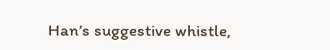Han’s suggestive whistle,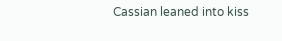Cassian leaned into kiss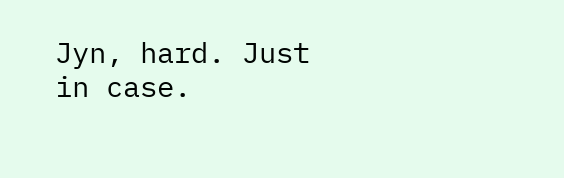Jyn, hard. Just in case.